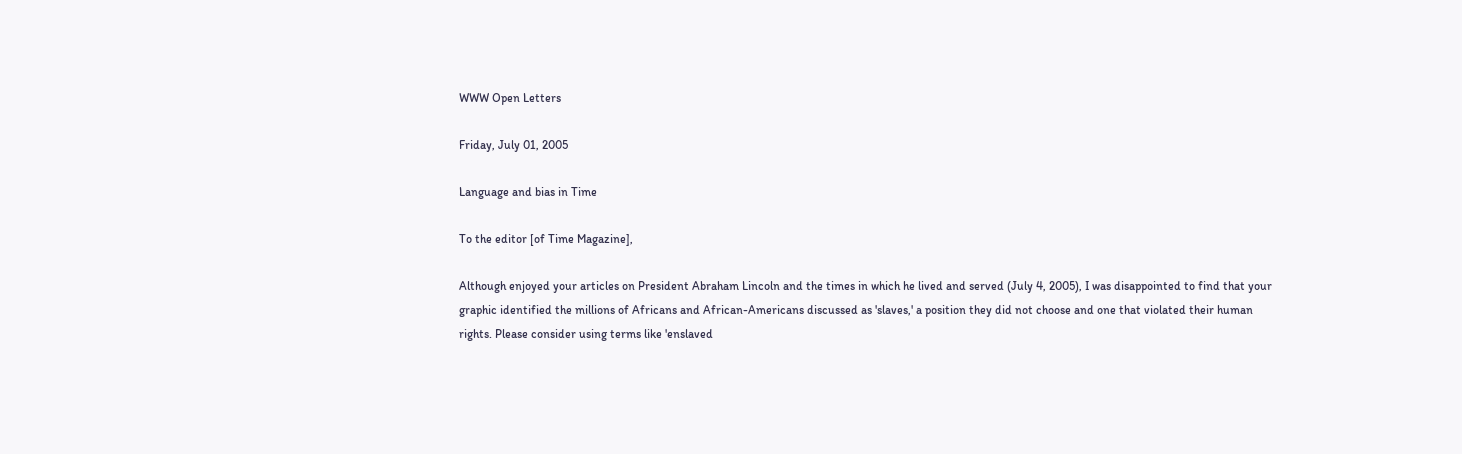WWW Open Letters

Friday, July 01, 2005

Language and bias in Time

To the editor [of Time Magazine],

Although enjoyed your articles on President Abraham Lincoln and the times in which he lived and served (July 4, 2005), I was disappointed to find that your graphic identified the millions of Africans and African-Americans discussed as 'slaves,' a position they did not choose and one that violated their human rights. Please consider using terms like 'enslaved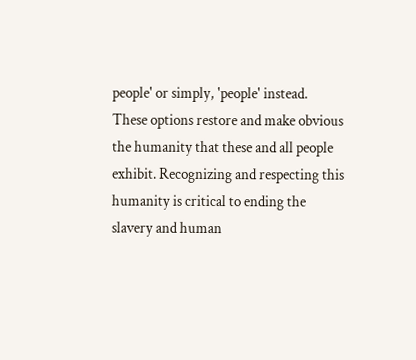people' or simply, 'people' instead. These options restore and make obvious the humanity that these and all people exhibit. Recognizing and respecting this humanity is critical to ending the slavery and human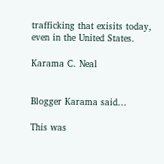trafficking that exisits today, even in the United States.

Karama C. Neal


Blogger Karama said...

This was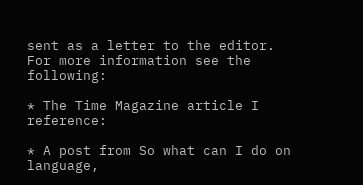sent as a letter to the editor. For more information see the following:

* The Time Magazine article I reference:

* A post from So what can I do on language,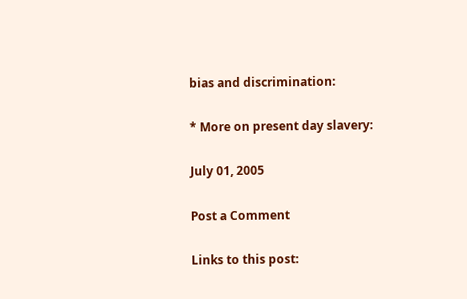bias and discrimination:

* More on present day slavery:

July 01, 2005

Post a Comment

Links to this post: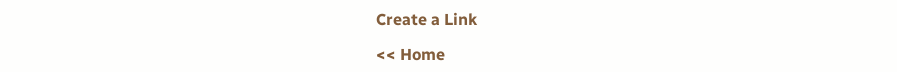Create a Link

<< Home